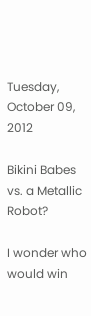Tuesday, October 09, 2012

Bikini Babes vs. a Metallic Robot?

I wonder who would win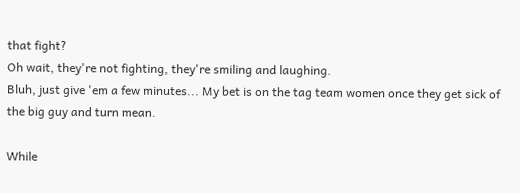that fight?
Oh wait, they're not fighting, they're smiling and laughing.
Bluh, just give 'em a few minutes... My bet is on the tag team women once they get sick of the big guy and turn mean.

While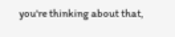you're thinking about that,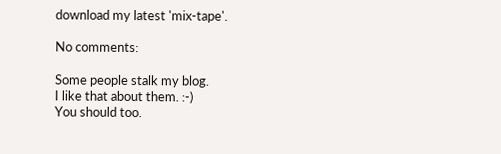download my latest 'mix-tape'.

No comments:

Some people stalk my blog.
I like that about them. :-)
You should too.